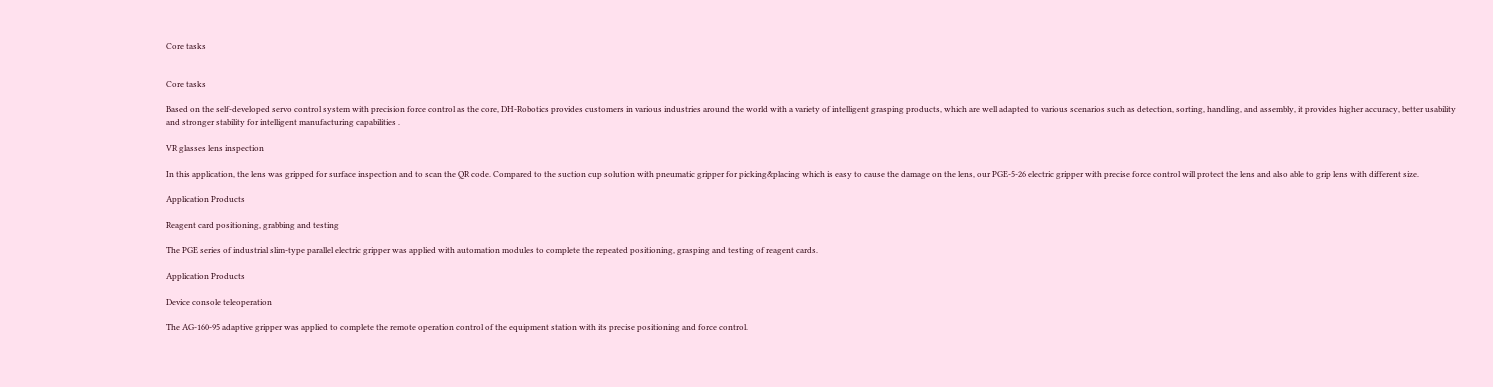Core tasks


Core tasks

Based on the self-developed servo control system with precision force control as the core, DH-Robotics provides customers in various industries around the world with a variety of intelligent grasping products, which are well adapted to various scenarios such as detection, sorting, handling, and assembly, it provides higher accuracy, better usability and stronger stability for intelligent manufacturing capabilities .

VR glasses lens inspection

In this application, the lens was gripped for surface inspection and to scan the QR code. Compared to the suction cup solution with pneumatic gripper for picking&placing which is easy to cause the damage on the lens, our PGE-5-26 electric gripper with precise force control will protect the lens and also able to grip lens with different size.

Application Products

Reagent card positioning, grabbing and testing

The PGE series of industrial slim-type parallel electric gripper was applied with automation modules to complete the repeated positioning, grasping and testing of reagent cards.

Application Products

Device console teleoperation

The AG-160-95 adaptive gripper was applied to complete the remote operation control of the equipment station with its precise positioning and force control.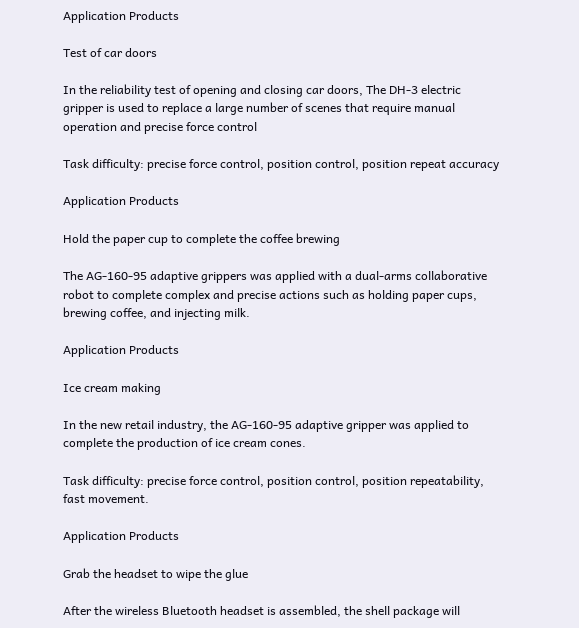Application Products

Test of car doors

In the reliability test of opening and closing car doors, The DH-3 electric gripper is used to replace a large number of scenes that require manual operation and precise force control

Task difficulty: precise force control, position control, position repeat accuracy

Application Products

Hold the paper cup to complete the coffee brewing

The AG-160-95 adaptive grippers was applied with a dual-arms collaborative robot to complete complex and precise actions such as holding paper cups, brewing coffee, and injecting milk.

Application Products

Ice cream making

In the new retail industry, the AG-160-95 adaptive gripper was applied to complete the production of ice cream cones.

Task difficulty: precise force control, position control, position repeatability, fast movement.

Application Products

Grab the headset to wipe the glue

After the wireless Bluetooth headset is assembled, the shell package will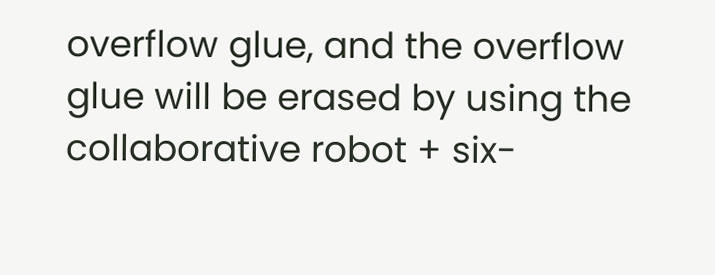overflow glue, and the overflow glue will be erased by using the collaborative robot + six-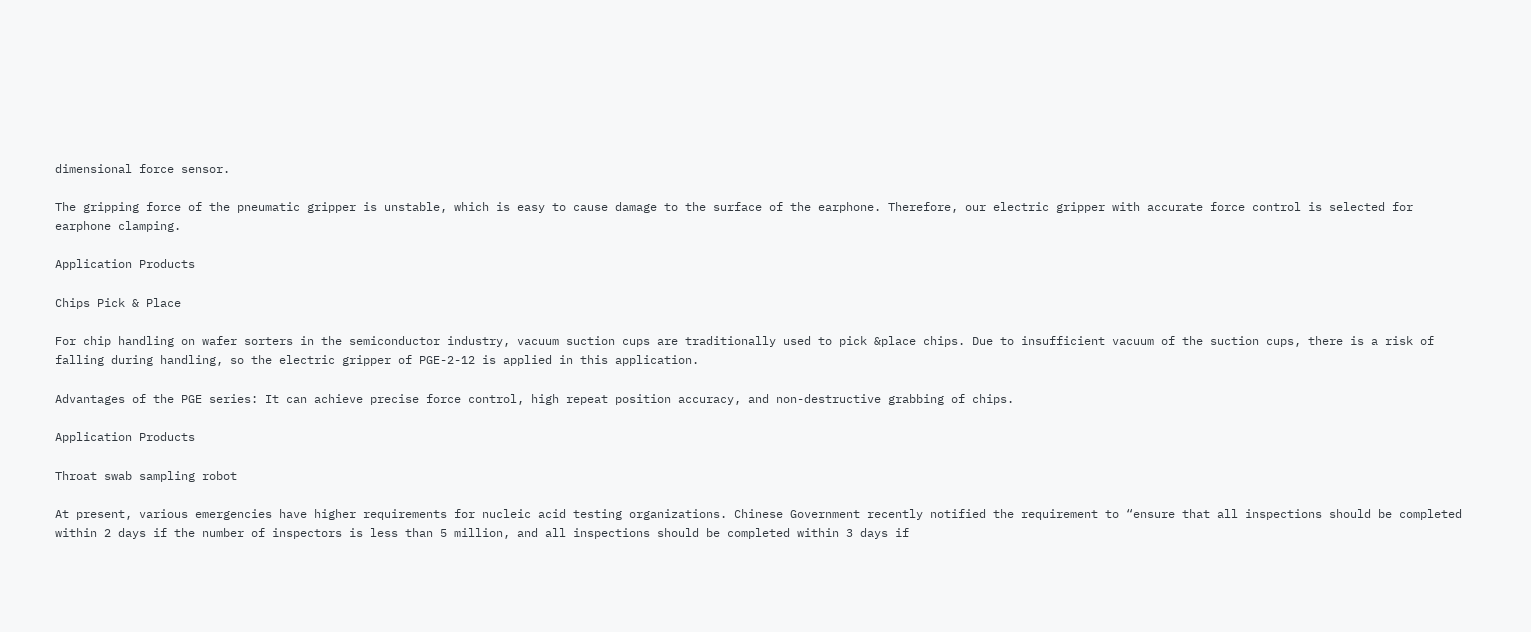dimensional force sensor.

The gripping force of the pneumatic gripper is unstable, which is easy to cause damage to the surface of the earphone. Therefore, our electric gripper with accurate force control is selected for earphone clamping.

Application Products

Chips Pick & Place

For chip handling on wafer sorters in the semiconductor industry, vacuum suction cups are traditionally used to pick &place chips. Due to insufficient vacuum of the suction cups, there is a risk of falling during handling, so the electric gripper of PGE-2-12 is applied in this application.

Advantages of the PGE series: It can achieve precise force control, high repeat position accuracy, and non-destructive grabbing of chips.

Application Products

Throat swab sampling robot

At present, various emergencies have higher requirements for nucleic acid testing organizations. Chinese Government recently notified the requirement to “ensure that all inspections should be completed within 2 days if the number of inspectors is less than 5 million, and all inspections should be completed within 3 days if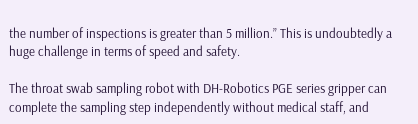the number of inspections is greater than 5 million.” This is undoubtedly a huge challenge in terms of speed and safety.

The throat swab sampling robot with DH-Robotics PGE series gripper can complete the sampling step independently without medical staff, and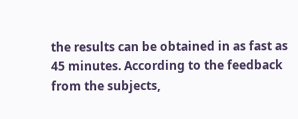the results can be obtained in as fast as 45 minutes. According to the feedback from the subjects,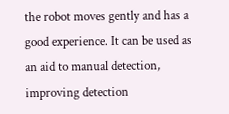the robot moves gently and has a good experience. It can be used as an aid to manual detection, improving detection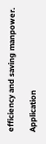efficiency and saving manpower.

Application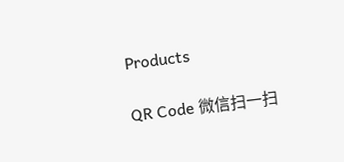Products

QR Code 微信扫一扫